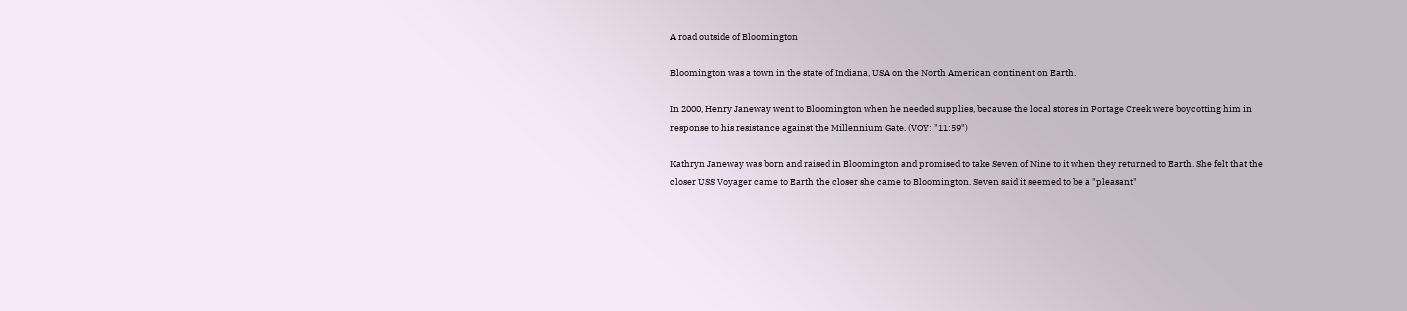A road outside of Bloomington

Bloomington was a town in the state of Indiana, USA on the North American continent on Earth.

In 2000, Henry Janeway went to Bloomington when he needed supplies, because the local stores in Portage Creek were boycotting him in response to his resistance against the Millennium Gate. (VOY: "11:59")

Kathryn Janeway was born and raised in Bloomington and promised to take Seven of Nine to it when they returned to Earth. She felt that the closer USS Voyager came to Earth the closer she came to Bloomington. Seven said it seemed to be a "pleasant"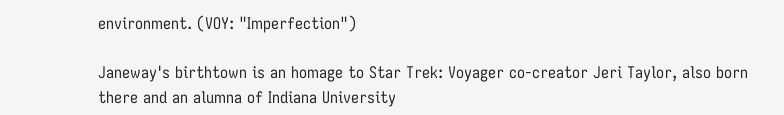environment. (VOY: "Imperfection")

Janeway's birthtown is an homage to Star Trek: Voyager co-creator Jeri Taylor, also born there and an alumna of Indiana University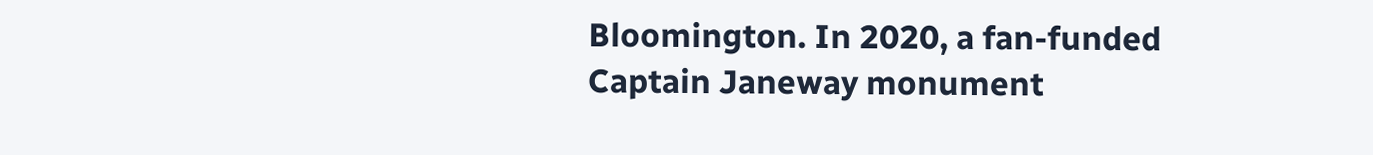Bloomington. In 2020, a fan-funded Captain Janeway monument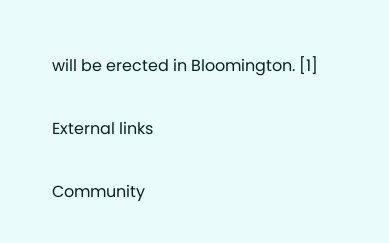will be erected in Bloomington. [1]

External links

Community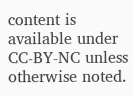content is available under CC-BY-NC unless otherwise noted.